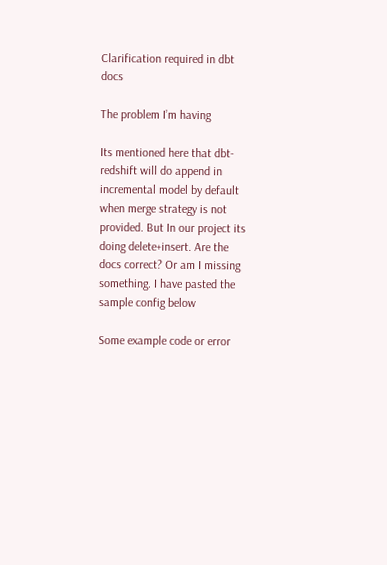Clarification required in dbt docs

The problem I’m having

Its mentioned here that dbt-redshift will do append in incremental model by default when merge strategy is not provided. But In our project its doing delete+insert. Are the docs correct? Or am I missing something. I have pasted the sample config below

Some example code or error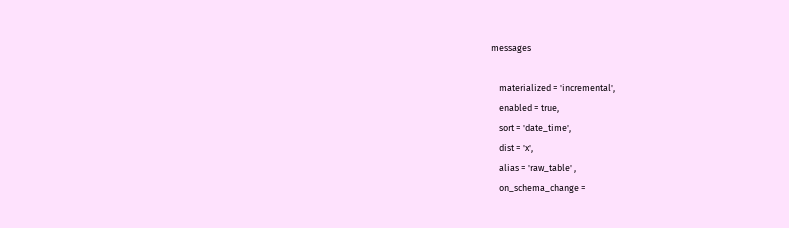messages

    materialized = 'incremental',
    enabled = true,
    sort = 'date_time',
    dist = 'x',
    alias = 'raw_table' ,
    on_schema_change =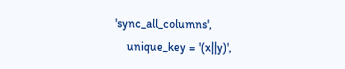'sync_all_columns',
    unique_key = '(x||y)',